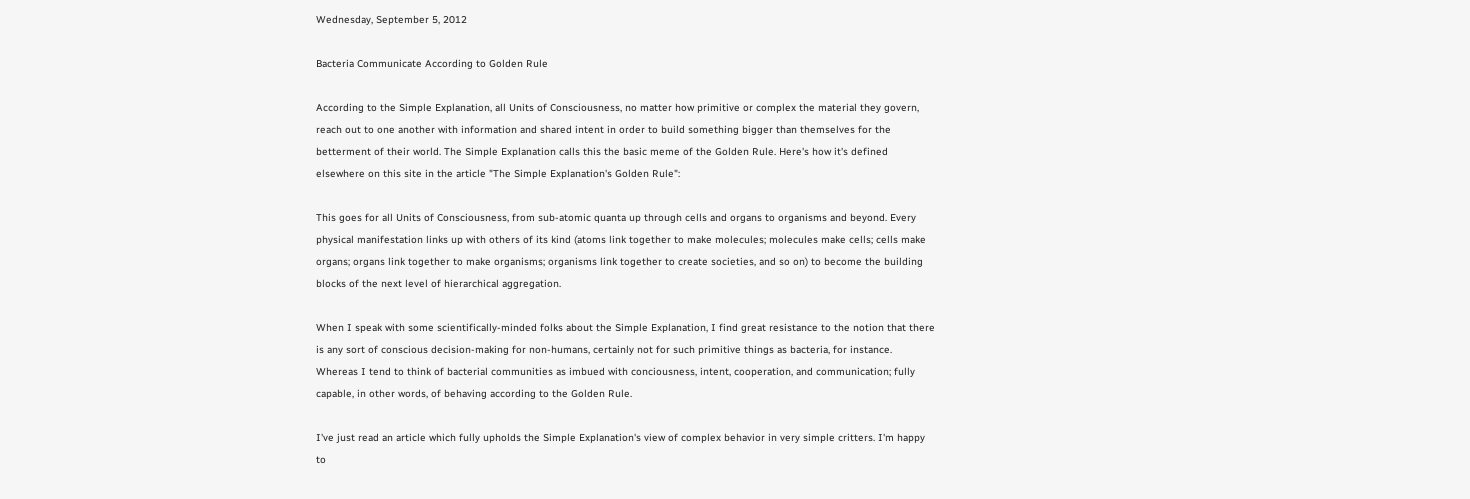Wednesday, September 5, 2012

Bacteria Communicate According to Golden Rule

According to the Simple Explanation, all Units of Consciousness, no matter how primitive or complex the material they govern, reach out to one another with information and shared intent in order to build something bigger than themselves for the betterment of their world. The Simple Explanation calls this the basic meme of the Golden Rule. Here's how it's defined elsewhere on this site in the article "The Simple Explanation's Golden Rule":

This goes for all Units of Consciousness, from sub-atomic quanta up through cells and organs to organisms and beyond. Every physical manifestation links up with others of its kind (atoms link together to make molecules; molecules make cells; cells make organs; organs link together to make organisms; organisms link together to create societies, and so on) to become the building blocks of the next level of hierarchical aggregation.

When I speak with some scientifically-minded folks about the Simple Explanation, I find great resistance to the notion that there is any sort of conscious decision-making for non-humans, certainly not for such primitive things as bacteria, for instance. Whereas I tend to think of bacterial communities as imbued with conciousness, intent, cooperation, and communication; fully capable, in other words, of behaving according to the Golden Rule.

I've just read an article which fully upholds the Simple Explanation's view of complex behavior in very simple critters. I'm happy to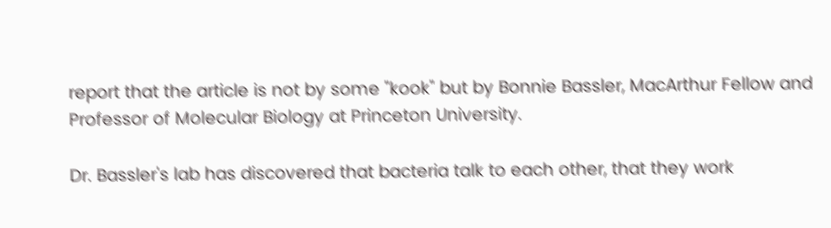report that the article is not by some "kook" but by Bonnie Bassler, MacArthur Fellow and Professor of Molecular Biology at Princeton University.

Dr. Bassler's lab has discovered that bacteria talk to each other, that they work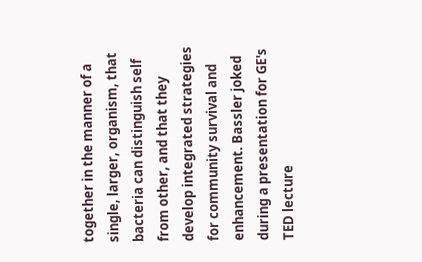together in the manner of a single, larger, organism, that bacteria can distinguish self from other, and that they develop integrated strategies for community survival and enhancement. Bassler joked during a presentation for GE's TED lecture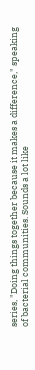series, "Doing things together because it makes a difference," speaking of bacterial communities. Sounds a lot like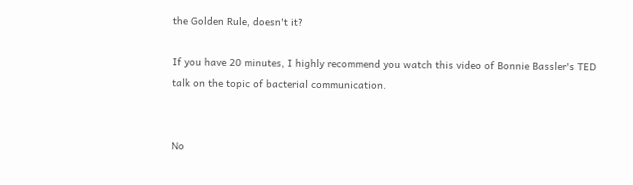the Golden Rule, doesn't it?

If you have 20 minutes, I highly recommend you watch this video of Bonnie Bassler's TED talk on the topic of bacterial communication.


No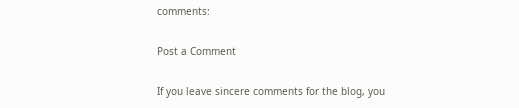comments:

Post a Comment

If you leave sincere comments for the blog, you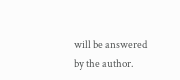will be answered by the author.